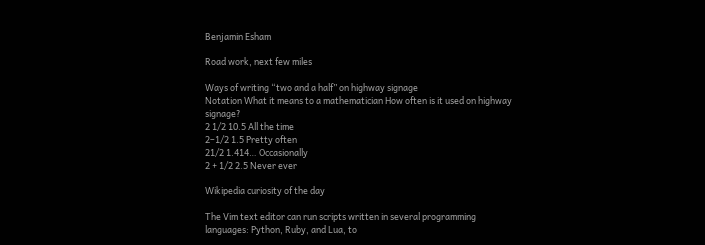Benjamin Esham

Road work, next few miles

Ways of writing “two and a half” on highway signage
Notation What it means to a mathematician How often is it used on highway signage?
2 1/2 10.5 All the time
2–1/2 1.5 Pretty often
21/2 1.414… Occasionally
2 + 1/2 2.5 Never ever

Wikipedia curiosity of the day

The Vim text editor can run scripts written in several programming languages: Python, Ruby, and Lua, to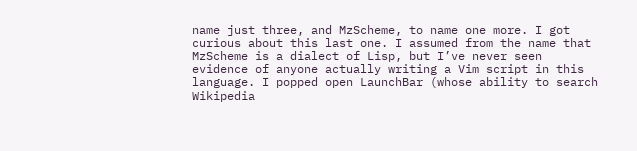name just three, and MzScheme, to name one more. I got curious about this last one. I assumed from the name that MzScheme is a dialect of Lisp, but I’ve never seen evidence of anyone actually writing a Vim script in this language. I popped open LaunchBar (whose ability to search Wikipedia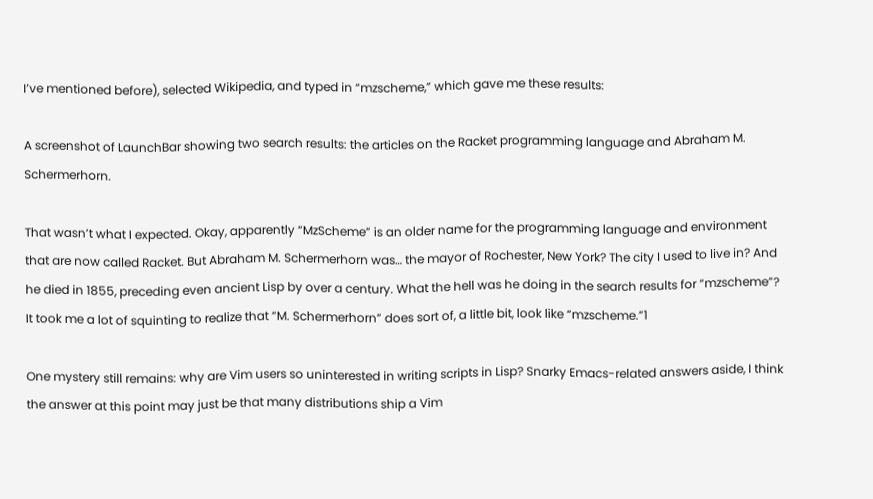I’ve mentioned before), selected Wikipedia, and typed in “mzscheme,” which gave me these results:

A screenshot of LaunchBar showing two search results: the articles on the Racket programming language and Abraham M. Schermerhorn.

That wasn’t what I expected. Okay, apparently “MzScheme” is an older name for the programming language and environment that are now called Racket. But Abraham M. Schermerhorn was… the mayor of Rochester, New York? The city I used to live in? And he died in 1855, preceding even ancient Lisp by over a century. What the hell was he doing in the search results for “mzscheme”? It took me a lot of squinting to realize that “M. Schermerhorn” does sort of, a little bit, look like “mzscheme.”1

One mystery still remains: why are Vim users so uninterested in writing scripts in Lisp? Snarky Emacs-related answers aside, I think the answer at this point may just be that many distributions ship a Vim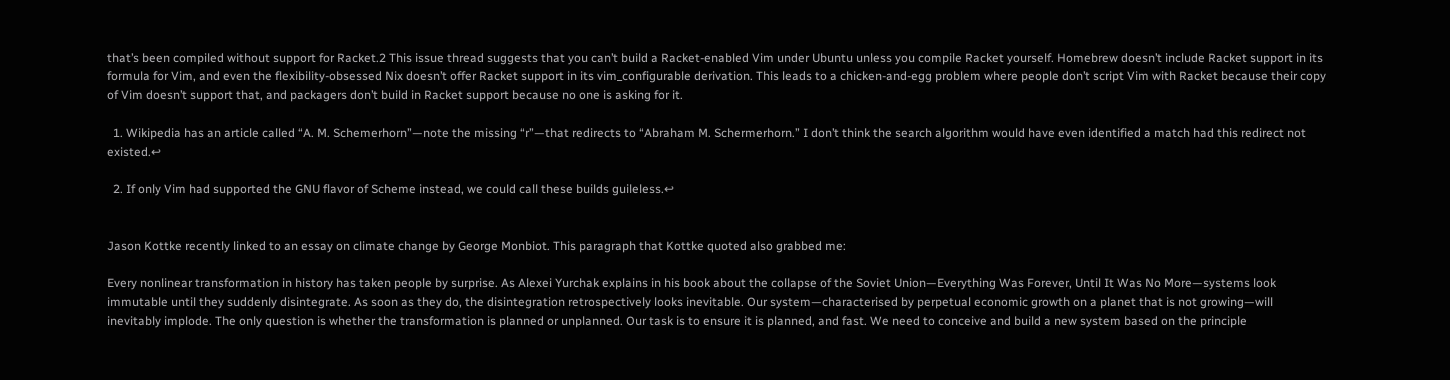that’s been compiled without support for Racket.2 This issue thread suggests that you can’t build a Racket-enabled Vim under Ubuntu unless you compile Racket yourself. Homebrew doesn’t include Racket support in its formula for Vim, and even the flexibility-obsessed Nix doesn’t offer Racket support in its vim_configurable derivation. This leads to a chicken-and-egg problem where people don’t script Vim with Racket because their copy of Vim doesn’t support that, and packagers don’t build in Racket support because no one is asking for it.

  1. Wikipedia has an article called “A. M. Schemerhorn”—note the missing “r”—that redirects to “Abraham M. Schermerhorn.” I don’t think the search algorithm would have even identified a match had this redirect not existed.↩

  2. If only Vim had supported the GNU flavor of Scheme instead, we could call these builds guileless.↩


Jason Kottke recently linked to an essay on climate change by George Monbiot. This paragraph that Kottke quoted also grabbed me:

Every nonlinear transformation in history has taken people by surprise. As Alexei Yurchak explains in his book about the collapse of the Soviet Union—Everything Was Forever, Until It Was No More—systems look immutable until they suddenly disintegrate. As soon as they do, the disintegration retrospectively looks inevitable. Our system—characterised by perpetual economic growth on a planet that is not growing—will inevitably implode. The only question is whether the transformation is planned or unplanned. Our task is to ensure it is planned, and fast. We need to conceive and build a new system based on the principle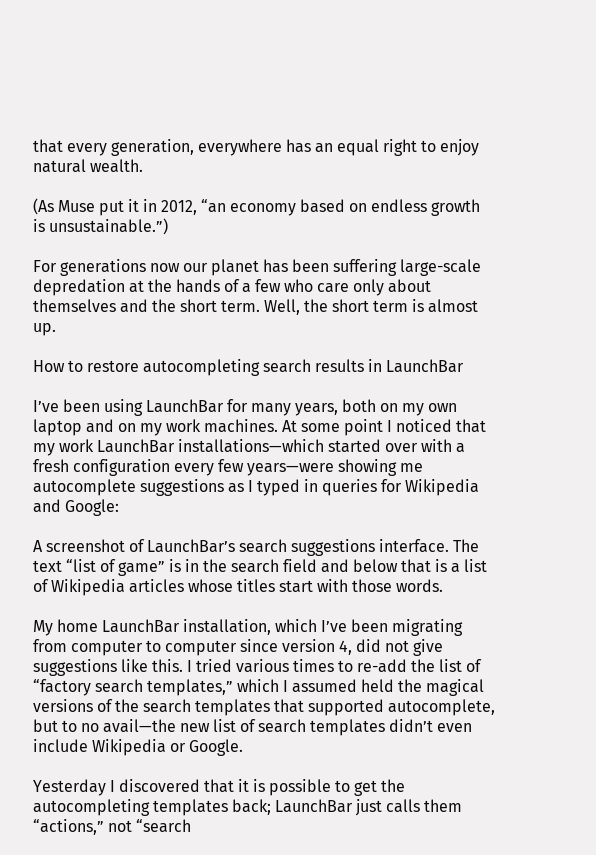that every generation, everywhere has an equal right to enjoy natural wealth.

(As Muse put it in 2012, “an economy based on endless growth is unsustainable.”)

For generations now our planet has been suffering large-scale depredation at the hands of a few who care only about themselves and the short term. Well, the short term is almost up.

How to restore autocompleting search results in LaunchBar

I’ve been using LaunchBar for many years, both on my own laptop and on my work machines. At some point I noticed that my work LaunchBar installations—which started over with a fresh configuration every few years—were showing me autocomplete suggestions as I typed in queries for Wikipedia and Google:

A screenshot of LaunchBar’s search suggestions interface. The text “list of game” is in the search field and below that is a list of Wikipedia articles whose titles start with those words.

My home LaunchBar installation, which I’ve been migrating from computer to computer since version 4, did not give suggestions like this. I tried various times to re-add the list of “factory search templates,” which I assumed held the magical versions of the search templates that supported autocomplete, but to no avail—the new list of search templates didn’t even include Wikipedia or Google.

Yesterday I discovered that it is possible to get the autocompleting templates back; LaunchBar just calls them “actions,” not “search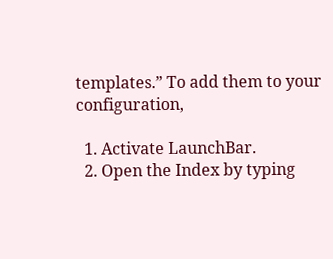templates.” To add them to your configuration,

  1. Activate LaunchBar.
  2. Open the Index by typing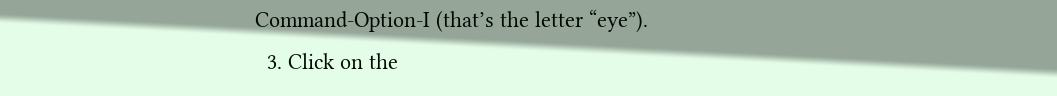Command-Option-I (that’s the letter “eye”).
  3. Click on the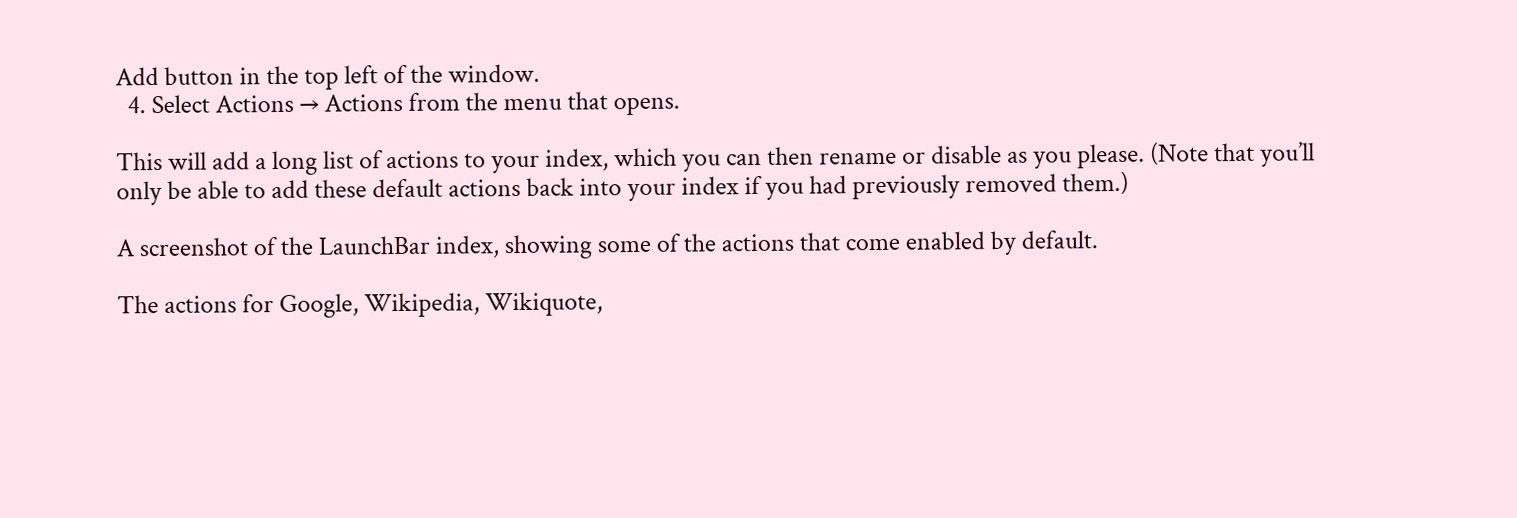Add button in the top left of the window.
  4. Select Actions → Actions from the menu that opens.

This will add a long list of actions to your index, which you can then rename or disable as you please. (Note that you’ll only be able to add these default actions back into your index if you had previously removed them.)

A screenshot of the LaunchBar index, showing some of the actions that come enabled by default.

The actions for Google, Wikipedia, Wikiquote,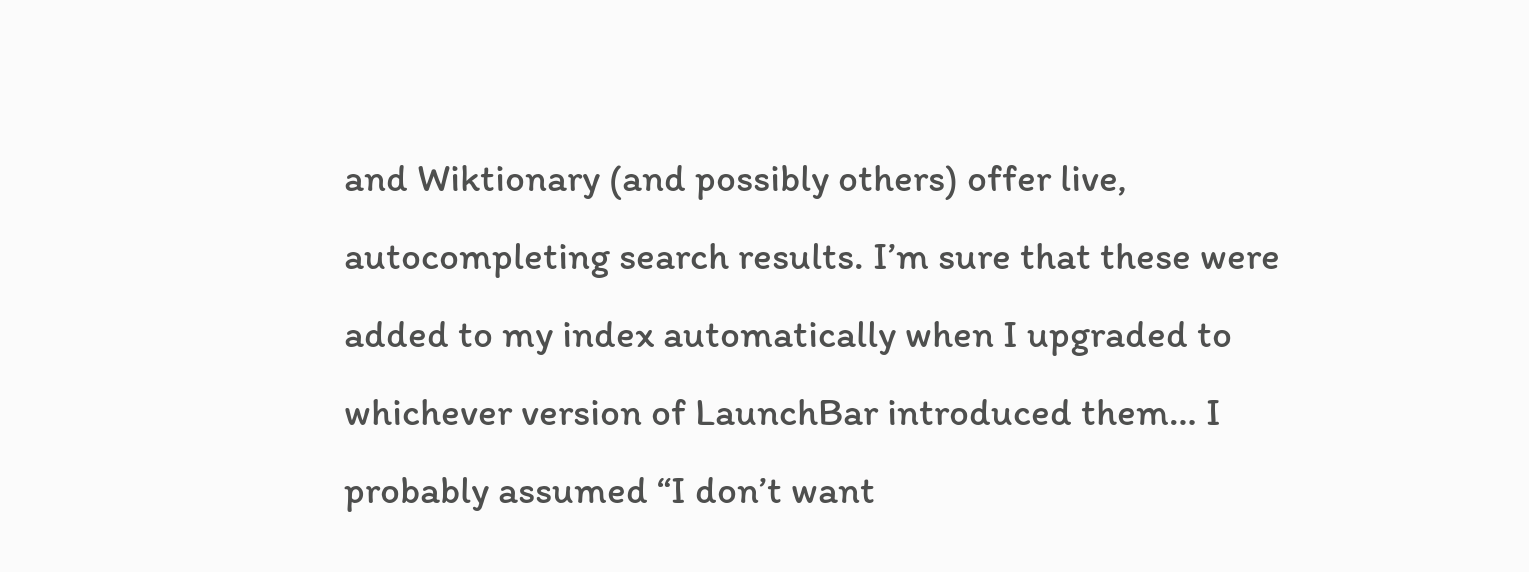and Wiktionary (and possibly others) offer live, autocompleting search results. I’m sure that these were added to my index automatically when I upgraded to whichever version of LaunchBar introduced them… I probably assumed “I don’t want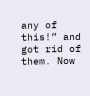any of this!” and got rid of them. Now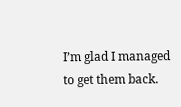I’m glad I managed to get them back.